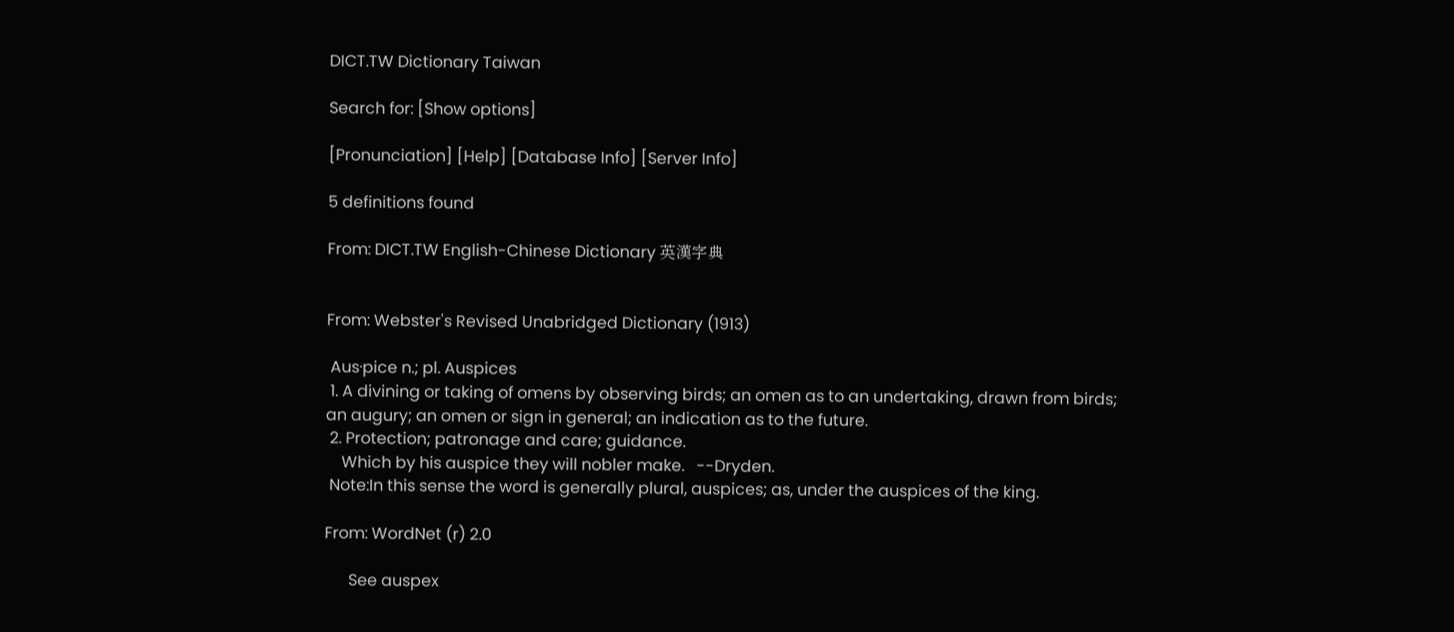DICT.TW Dictionary Taiwan

Search for: [Show options]

[Pronunciation] [Help] [Database Info] [Server Info]

5 definitions found

From: DICT.TW English-Chinese Dictionary 英漢字典


From: Webster's Revised Unabridged Dictionary (1913)

 Aus·pice n.; pl. Auspices
 1. A divining or taking of omens by observing birds; an omen as to an undertaking, drawn from birds; an augury; an omen or sign in general; an indication as to the future.
 2. Protection; patronage and care; guidance.
    Which by his auspice they will nobler make.   --Dryden.
 Note:In this sense the word is generally plural, auspices; as, under the auspices of the king.

From: WordNet (r) 2.0

      See auspex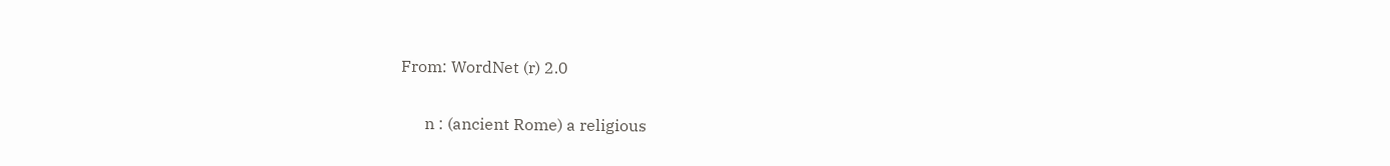From: WordNet (r) 2.0

      n : (ancient Rome) a religious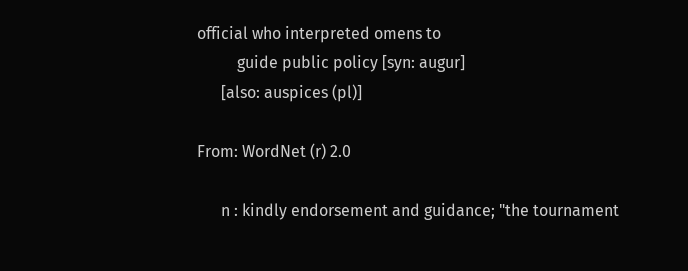official who interpreted omens to
          guide public policy [syn: augur]
      [also: auspices (pl)]

From: WordNet (r) 2.0

      n : kindly endorsement and guidance; "the tournament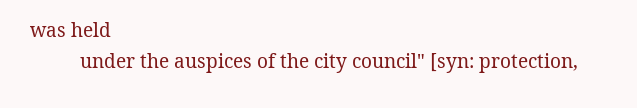was held
          under the auspices of the city council" [syn: protection,